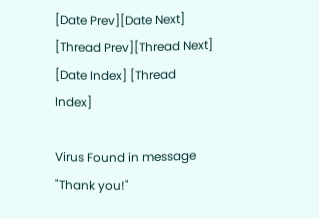[Date Prev][Date Next] [Thread Prev][Thread Next] [Date Index] [Thread Index]

Virus Found in message "Thank you!"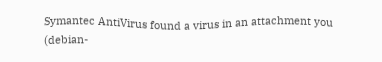Symantec AntiVirus found a virus in an attachment you (debian-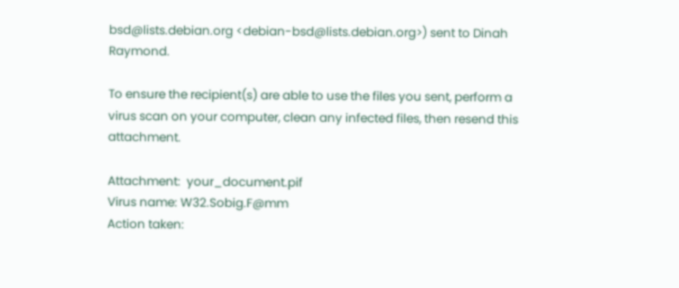bsd@lists.debian.org <debian-bsd@lists.debian.org>) sent to Dinah Raymond.

To ensure the recipient(s) are able to use the files you sent, perform a virus scan on your computer, clean any infected files, then resend this attachment.

Attachment:  your_document.pif
Virus name: W32.Sobig.F@mm
Action taken: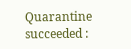Quarantine succeeded :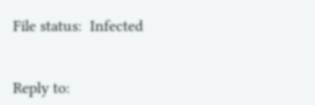File status:  Infected


Reply to: